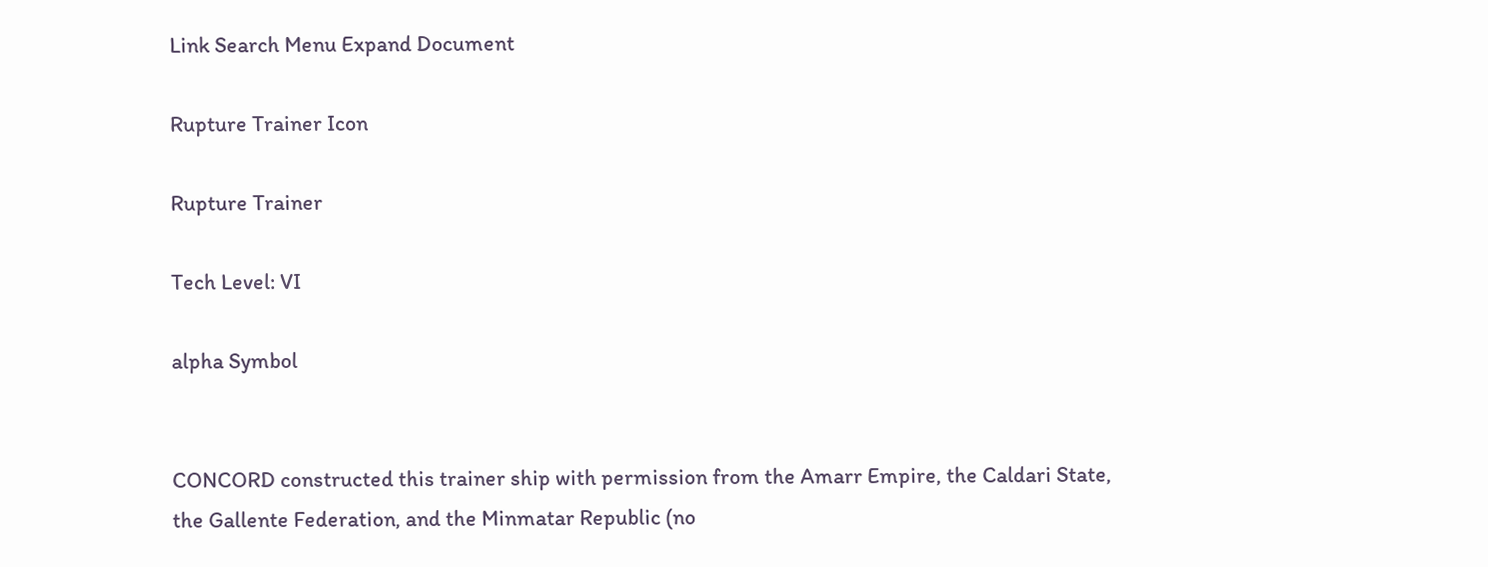Link Search Menu Expand Document

Rupture Trainer Icon

Rupture Trainer

Tech Level: VI

alpha Symbol


CONCORD constructed this trainer ship with permission from the Amarr Empire, the Caldari State, the Gallente Federation, and the Minmatar Republic (no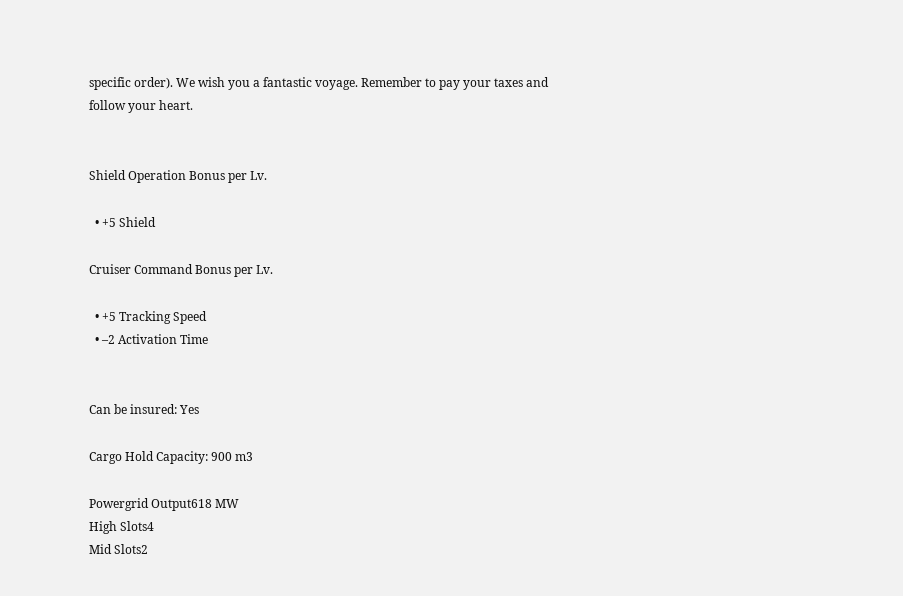specific order). We wish you a fantastic voyage. Remember to pay your taxes and follow your heart.


Shield Operation Bonus per Lv.

  • +5 Shield

Cruiser Command Bonus per Lv.

  • +5 Tracking Speed
  • –2 Activation Time


Can be insured: Yes

Cargo Hold Capacity: 900 m3

Powergrid Output618 MW
High Slots4
Mid Slots2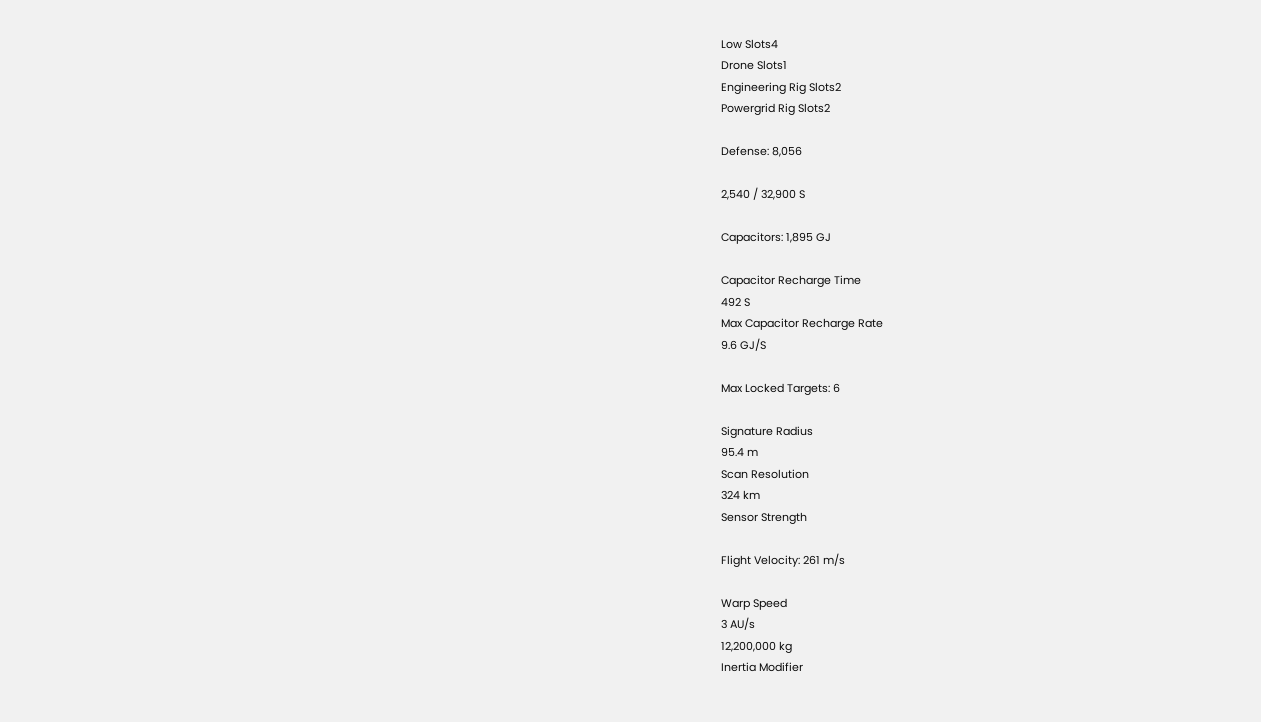Low Slots4
Drone Slots1
Engineering Rig Slots2
Powergrid Rig Slots2

Defense: 8,056

2,540 / 32,900 S

Capacitors: 1,895 GJ

Capacitor Recharge Time
492 S
Max Capacitor Recharge Rate
9.6 GJ/S

Max Locked Targets: 6

Signature Radius
95.4 m
Scan Resolution
324 km
Sensor Strength

Flight Velocity: 261 m/s

Warp Speed
3 AU/s
12,200,000 kg
Inertia Modifier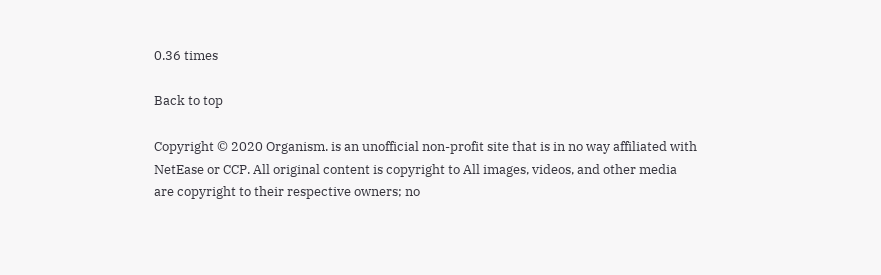0.36 times

Back to top

Copyright © 2020 Organism. is an unofficial non-profit site that is in no way affiliated with NetEase or CCP. All original content is copyright to All images, videos, and other media are copyright to their respective owners; no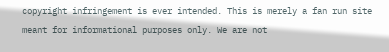copyright infringement is ever intended. This is merely a fan run site meant for informational purposes only. We are not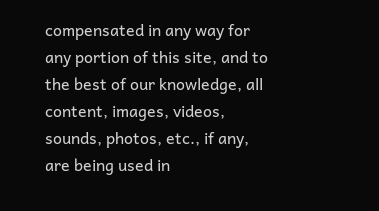compensated in any way for any portion of this site, and to the best of our knowledge, all content, images, videos, sounds, photos, etc., if any, are being used in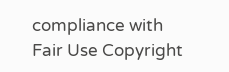compliance with Fair Use Copyright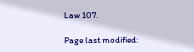Law 107.

Page last modified: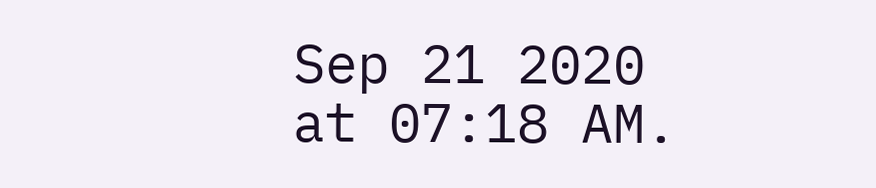Sep 21 2020 at 07:18 AM.